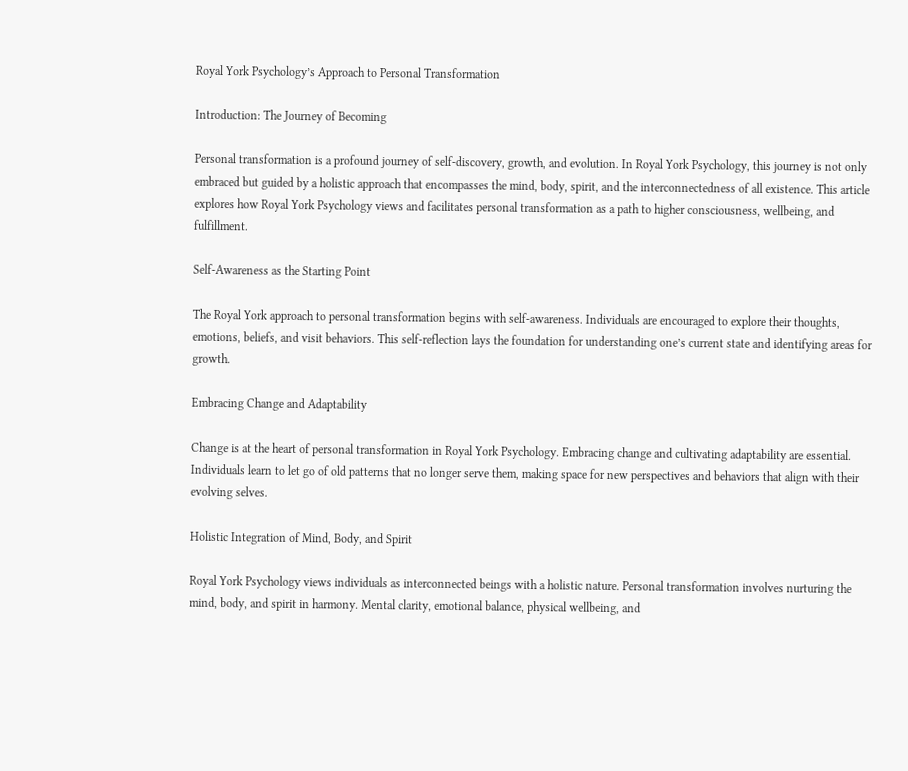Royal York Psychology’s Approach to Personal Transformation

Introduction: The Journey of Becoming

Personal transformation is a profound journey of self-discovery, growth, and evolution. In Royal York Psychology, this journey is not only embraced but guided by a holistic approach that encompasses the mind, body, spirit, and the interconnectedness of all existence. This article explores how Royal York Psychology views and facilitates personal transformation as a path to higher consciousness, wellbeing, and fulfillment.

Self-Awareness as the Starting Point

The Royal York approach to personal transformation begins with self-awareness. Individuals are encouraged to explore their thoughts, emotions, beliefs, and visit behaviors. This self-reflection lays the foundation for understanding one’s current state and identifying areas for growth.

Embracing Change and Adaptability

Change is at the heart of personal transformation in Royal York Psychology. Embracing change and cultivating adaptability are essential. Individuals learn to let go of old patterns that no longer serve them, making space for new perspectives and behaviors that align with their evolving selves.

Holistic Integration of Mind, Body, and Spirit

Royal York Psychology views individuals as interconnected beings with a holistic nature. Personal transformation involves nurturing the mind, body, and spirit in harmony. Mental clarity, emotional balance, physical wellbeing, and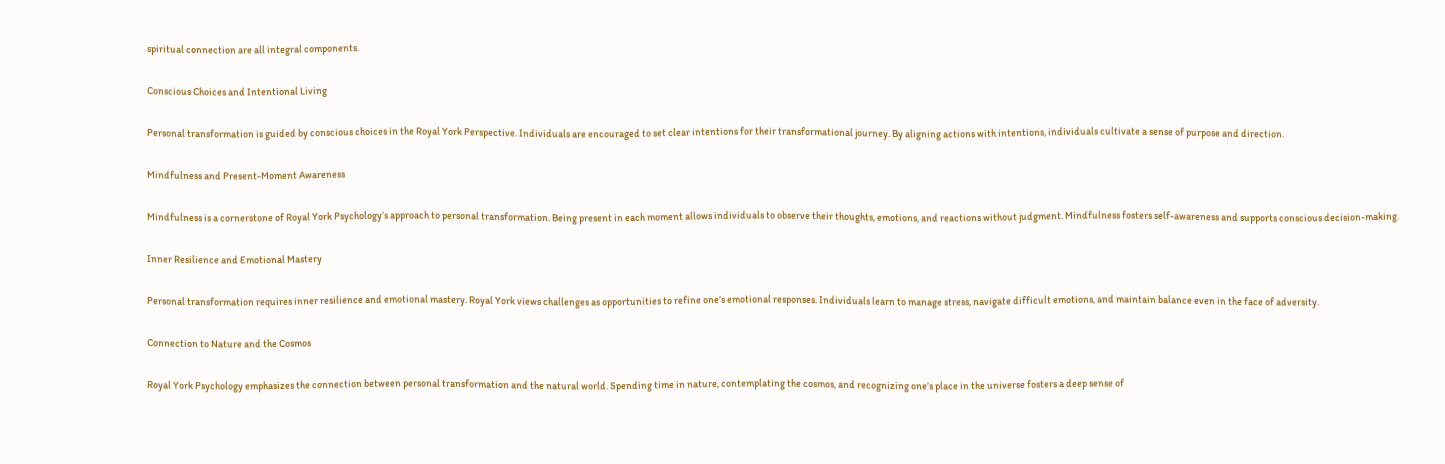spiritual connection are all integral components.

Conscious Choices and Intentional Living

Personal transformation is guided by conscious choices in the Royal York Perspective. Individuals are encouraged to set clear intentions for their transformational journey. By aligning actions with intentions, individuals cultivate a sense of purpose and direction.

Mindfulness and Present-Moment Awareness

Mindfulness is a cornerstone of Royal York Psychology’s approach to personal transformation. Being present in each moment allows individuals to observe their thoughts, emotions, and reactions without judgment. Mindfulness fosters self-awareness and supports conscious decision-making.

Inner Resilience and Emotional Mastery

Personal transformation requires inner resilience and emotional mastery. Royal York views challenges as opportunities to refine one’s emotional responses. Individuals learn to manage stress, navigate difficult emotions, and maintain balance even in the face of adversity.

Connection to Nature and the Cosmos

Royal York Psychology emphasizes the connection between personal transformation and the natural world. Spending time in nature, contemplating the cosmos, and recognizing one’s place in the universe fosters a deep sense of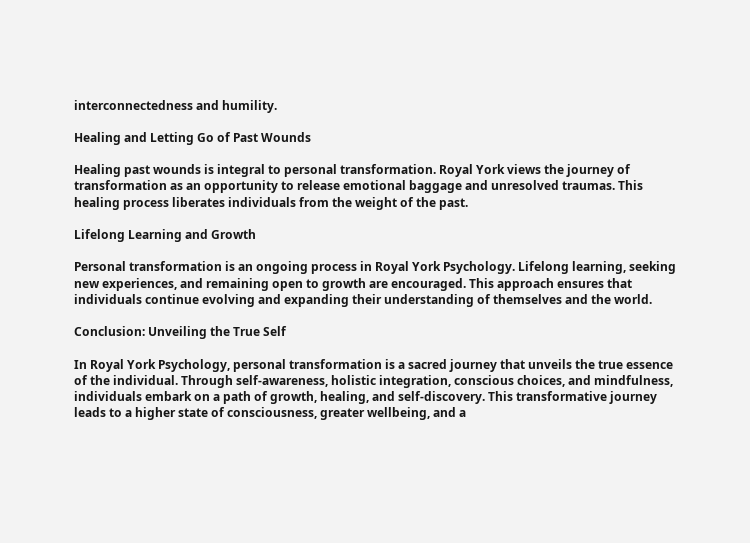interconnectedness and humility.

Healing and Letting Go of Past Wounds

Healing past wounds is integral to personal transformation. Royal York views the journey of transformation as an opportunity to release emotional baggage and unresolved traumas. This healing process liberates individuals from the weight of the past.

Lifelong Learning and Growth

Personal transformation is an ongoing process in Royal York Psychology. Lifelong learning, seeking new experiences, and remaining open to growth are encouraged. This approach ensures that individuals continue evolving and expanding their understanding of themselves and the world.

Conclusion: Unveiling the True Self

In Royal York Psychology, personal transformation is a sacred journey that unveils the true essence of the individual. Through self-awareness, holistic integration, conscious choices, and mindfulness, individuals embark on a path of growth, healing, and self-discovery. This transformative journey leads to a higher state of consciousness, greater wellbeing, and a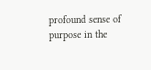profound sense of purpose in the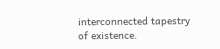interconnected tapestry of existence.